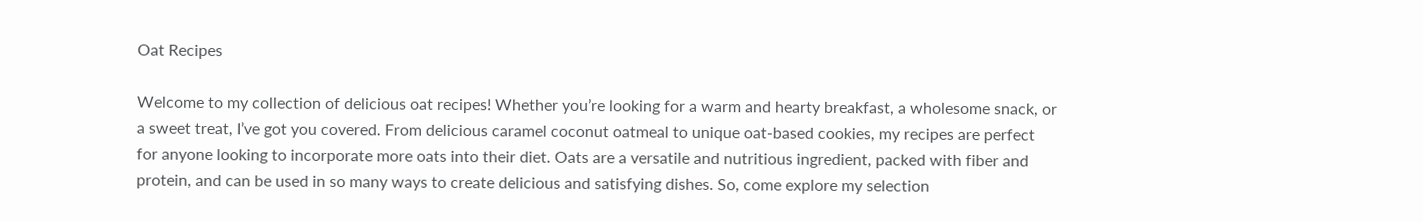Oat Recipes

Welcome to my collection of delicious oat recipes! Whether you’re looking for a warm and hearty breakfast, a wholesome snack, or a sweet treat, I’ve got you covered. From delicious caramel coconut oatmeal to unique oat-based cookies, my recipes are perfect for anyone looking to incorporate more oats into their diet. Oats are a versatile and nutritious ingredient, packed with fiber and protein, and can be used in so many ways to create delicious and satisfying dishes. So, come explore my selection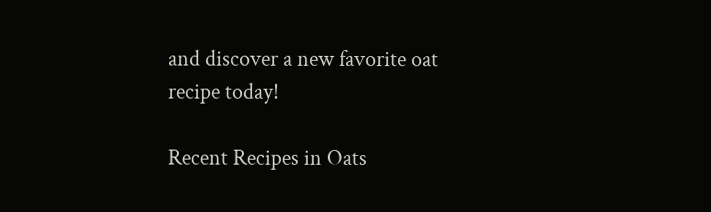and discover a new favorite oat recipe today!

Recent Recipes in Oats